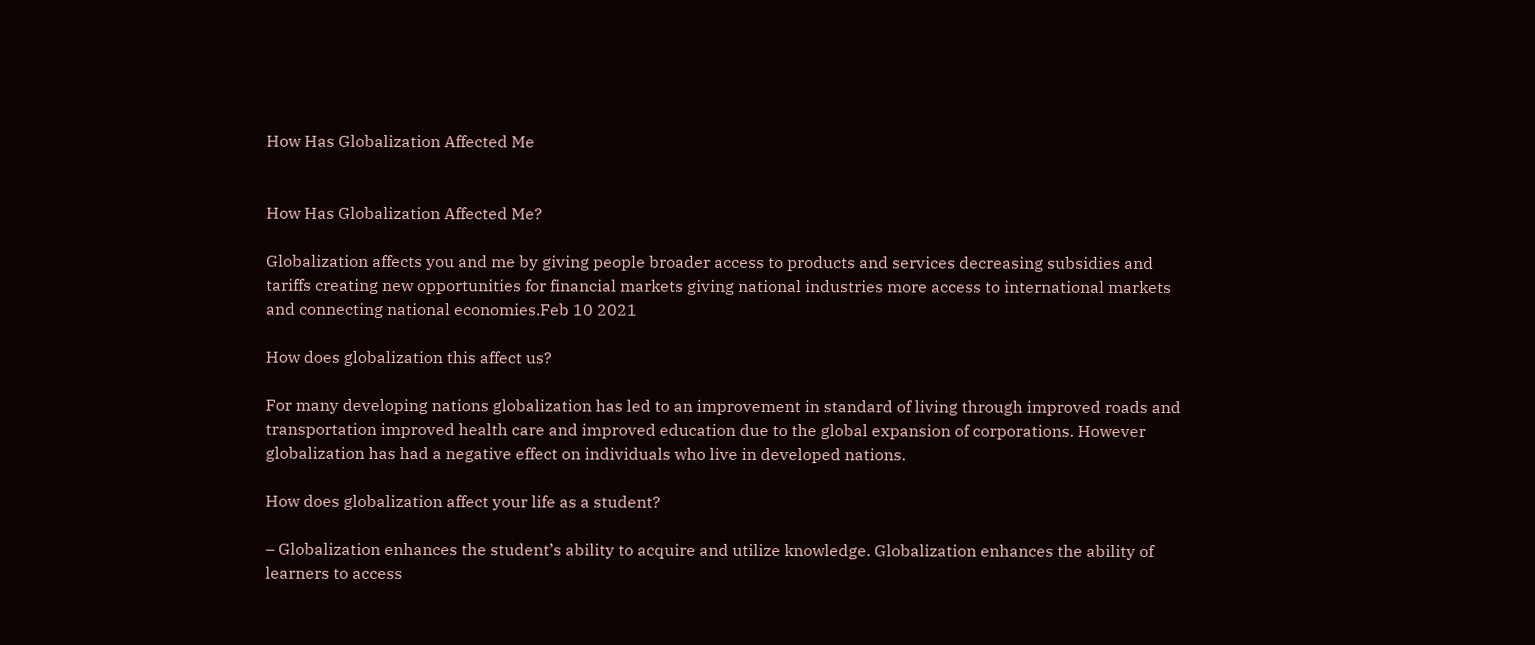How Has Globalization Affected Me


How Has Globalization Affected Me?

Globalization affects you and me by giving people broader access to products and services decreasing subsidies and tariffs creating new opportunities for financial markets giving national industries more access to international markets and connecting national economies.Feb 10 2021

How does globalization this affect us?

For many developing nations globalization has led to an improvement in standard of living through improved roads and transportation improved health care and improved education due to the global expansion of corporations. However globalization has had a negative effect on individuals who live in developed nations.

How does globalization affect your life as a student?

– Globalization enhances the student’s ability to acquire and utilize knowledge. Globalization enhances the ability of learners to access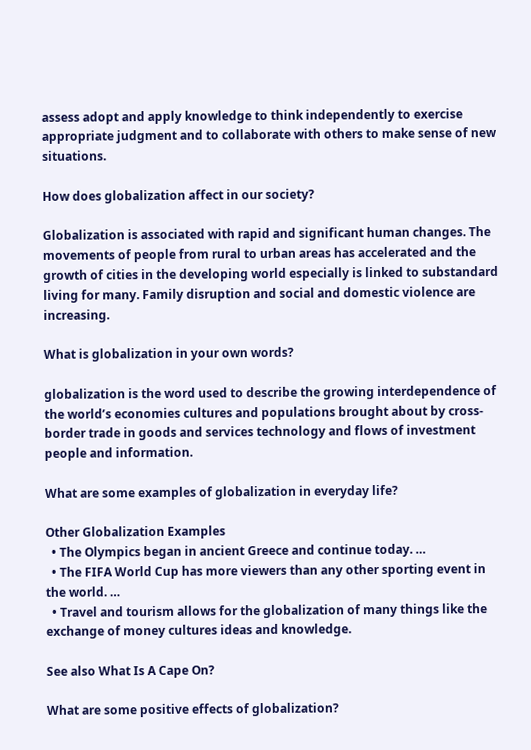assess adopt and apply knowledge to think independently to exercise appropriate judgment and to collaborate with others to make sense of new situations.

How does globalization affect in our society?

Globalization is associated with rapid and significant human changes. The movements of people from rural to urban areas has accelerated and the growth of cities in the developing world especially is linked to substandard living for many. Family disruption and social and domestic violence are increasing.

What is globalization in your own words?

globalization is the word used to describe the growing interdependence of the world’s economies cultures and populations brought about by cross-border trade in goods and services technology and flows of investment people and information.

What are some examples of globalization in everyday life?

Other Globalization Examples
  • The Olympics began in ancient Greece and continue today. …
  • The FIFA World Cup has more viewers than any other sporting event in the world. …
  • Travel and tourism allows for the globalization of many things like the exchange of money cultures ideas and knowledge.

See also What Is A Cape On?

What are some positive effects of globalization?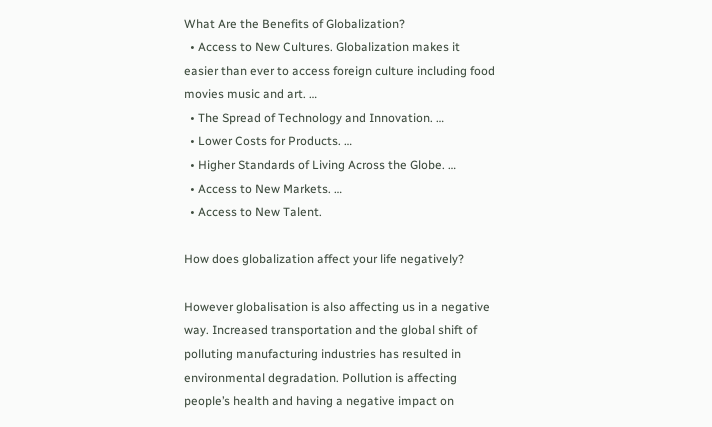What Are the Benefits of Globalization?
  • Access to New Cultures. Globalization makes it easier than ever to access foreign culture including food movies music and art. …
  • The Spread of Technology and Innovation. …
  • Lower Costs for Products. …
  • Higher Standards of Living Across the Globe. …
  • Access to New Markets. …
  • Access to New Talent.

How does globalization affect your life negatively?

However globalisation is also affecting us in a negative way. Increased transportation and the global shift of polluting manufacturing industries has resulted in environmental degradation. Pollution is affecting people’s health and having a negative impact on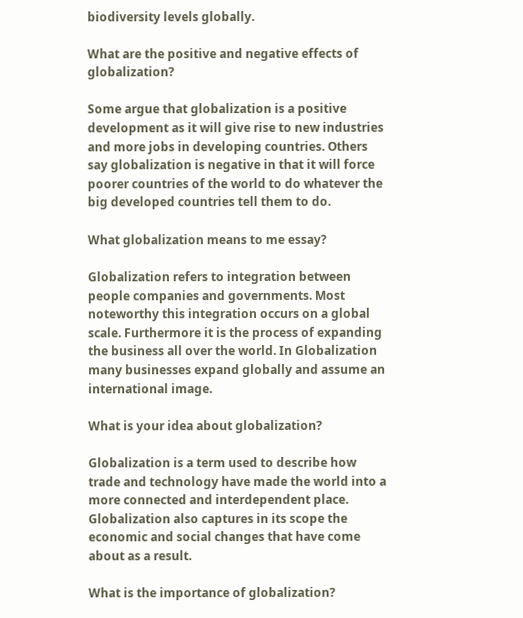biodiversity levels globally.

What are the positive and negative effects of globalization?

Some argue that globalization is a positive development as it will give rise to new industries and more jobs in developing countries. Others say globalization is negative in that it will force poorer countries of the world to do whatever the big developed countries tell them to do.

What globalization means to me essay?

Globalization refers to integration between people companies and governments. Most noteworthy this integration occurs on a global scale. Furthermore it is the process of expanding the business all over the world. In Globalization many businesses expand globally and assume an international image.

What is your idea about globalization?

Globalization is a term used to describe how trade and technology have made the world into a more connected and interdependent place. Globalization also captures in its scope the economic and social changes that have come about as a result.

What is the importance of globalization?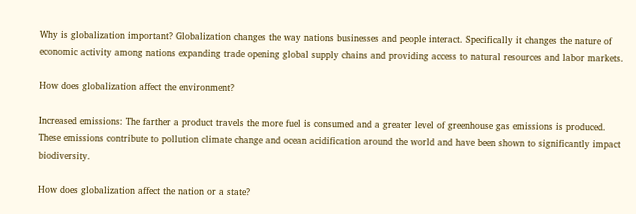Why is globalization important? Globalization changes the way nations businesses and people interact. Specifically it changes the nature of economic activity among nations expanding trade opening global supply chains and providing access to natural resources and labor markets.

How does globalization affect the environment?

Increased emissions: The farther a product travels the more fuel is consumed and a greater level of greenhouse gas emissions is produced. These emissions contribute to pollution climate change and ocean acidification around the world and have been shown to significantly impact biodiversity.

How does globalization affect the nation or a state?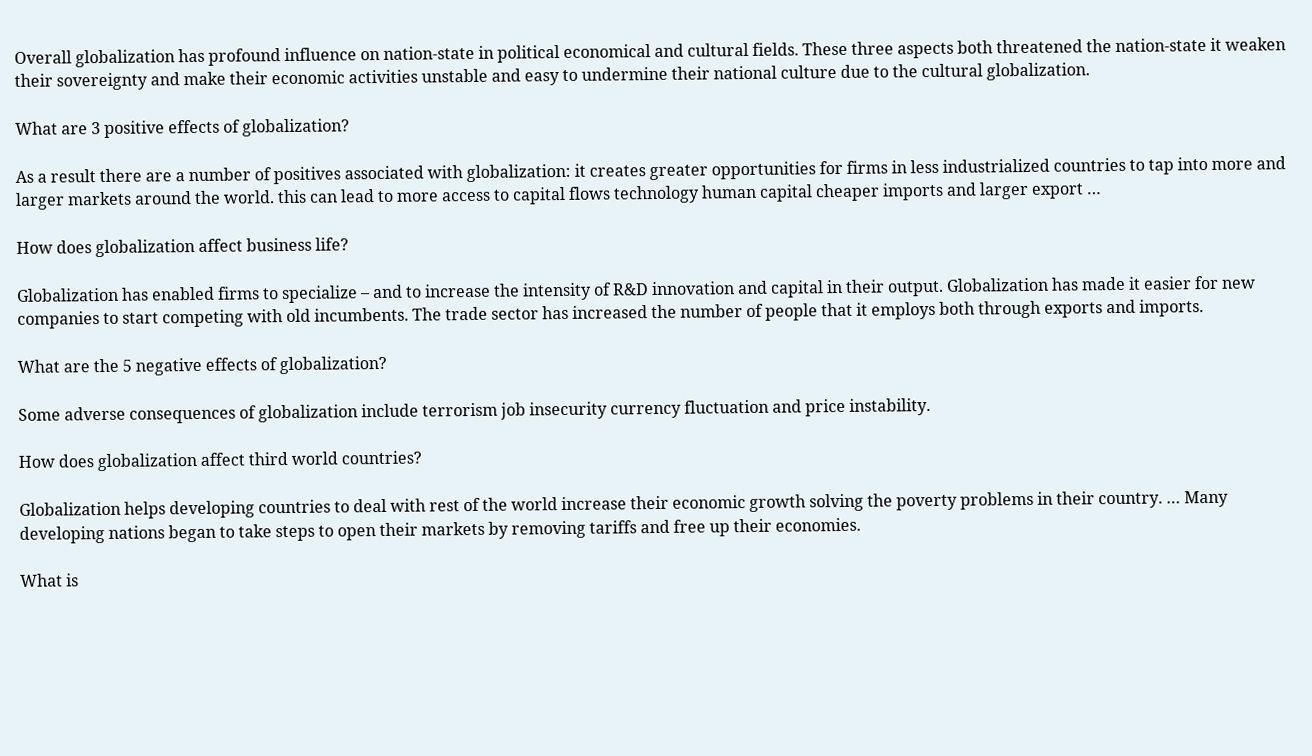Overall globalization has profound influence on nation-state in political economical and cultural fields. These three aspects both threatened the nation-state it weaken their sovereignty and make their economic activities unstable and easy to undermine their national culture due to the cultural globalization.

What are 3 positive effects of globalization?

As a result there are a number of positives associated with globalization: it creates greater opportunities for firms in less industrialized countries to tap into more and larger markets around the world. this can lead to more access to capital flows technology human capital cheaper imports and larger export …

How does globalization affect business life?

Globalization has enabled firms to specialize – and to increase the intensity of R&D innovation and capital in their output. Globalization has made it easier for new companies to start competing with old incumbents. The trade sector has increased the number of people that it employs both through exports and imports.

What are the 5 negative effects of globalization?

Some adverse consequences of globalization include terrorism job insecurity currency fluctuation and price instability.

How does globalization affect third world countries?

Globalization helps developing countries to deal with rest of the world increase their economic growth solving the poverty problems in their country. … Many developing nations began to take steps to open their markets by removing tariffs and free up their economies.

What is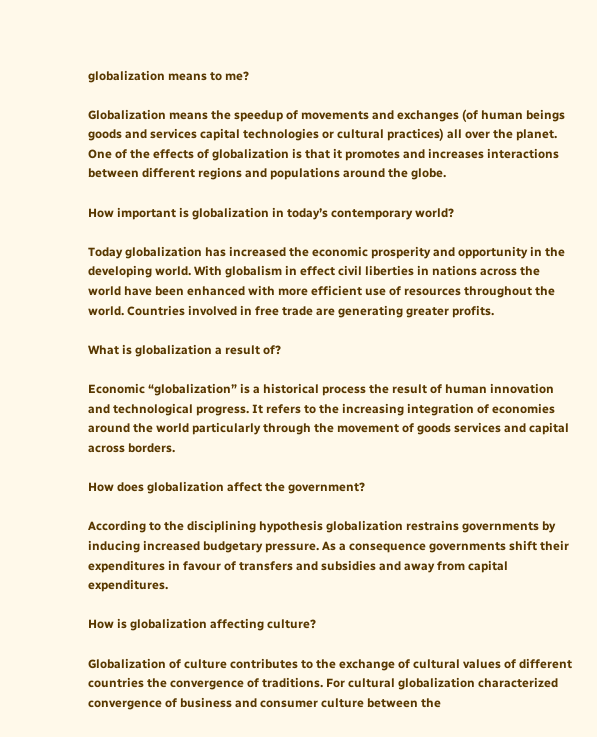globalization means to me?

Globalization means the speedup of movements and exchanges (of human beings goods and services capital technologies or cultural practices) all over the planet. One of the effects of globalization is that it promotes and increases interactions between different regions and populations around the globe.

How important is globalization in today’s contemporary world?

Today globalization has increased the economic prosperity and opportunity in the developing world. With globalism in effect civil liberties in nations across the world have been enhanced with more efficient use of resources throughout the world. Countries involved in free trade are generating greater profits.

What is globalization a result of?

Economic “globalization” is a historical process the result of human innovation and technological progress. It refers to the increasing integration of economies around the world particularly through the movement of goods services and capital across borders.

How does globalization affect the government?

According to the disciplining hypothesis globalization restrains governments by inducing increased budgetary pressure. As a consequence governments shift their expenditures in favour of transfers and subsidies and away from capital expenditures.

How is globalization affecting culture?

Globalization of culture contributes to the exchange of cultural values of different countries the convergence of traditions. For cultural globalization characterized convergence of business and consumer culture between the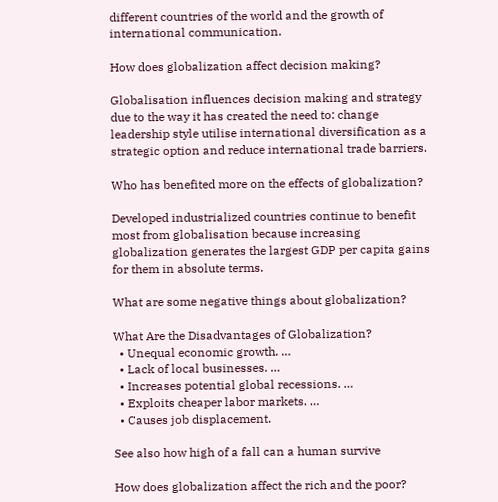different countries of the world and the growth of international communication.

How does globalization affect decision making?

Globalisation influences decision making and strategy due to the way it has created the need to: change leadership style utilise international diversification as a strategic option and reduce international trade barriers.

Who has benefited more on the effects of globalization?

Developed industrialized countries continue to benefit most from globalisation because increasing globalization generates the largest GDP per capita gains for them in absolute terms.

What are some negative things about globalization?

What Are the Disadvantages of Globalization?
  • Unequal economic growth. …
  • Lack of local businesses. …
  • Increases potential global recessions. …
  • Exploits cheaper labor markets. …
  • Causes job displacement.

See also how high of a fall can a human survive

How does globalization affect the rich and the poor?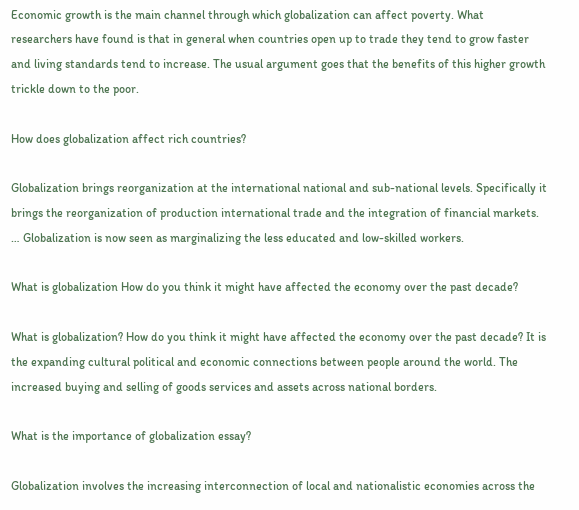Economic growth is the main channel through which globalization can affect poverty. What researchers have found is that in general when countries open up to trade they tend to grow faster and living standards tend to increase. The usual argument goes that the benefits of this higher growth trickle down to the poor.

How does globalization affect rich countries?

Globalization brings reorganization at the international national and sub-national levels. Specifically it brings the reorganization of production international trade and the integration of financial markets. … Globalization is now seen as marginalizing the less educated and low-skilled workers.

What is globalization How do you think it might have affected the economy over the past decade?

What is globalization? How do you think it might have affected the economy over the past decade? It is the expanding cultural political and economic connections between people around the world. The increased buying and selling of goods services and assets across national borders.

What is the importance of globalization essay?

Globalization involves the increasing interconnection of local and nationalistic economies across the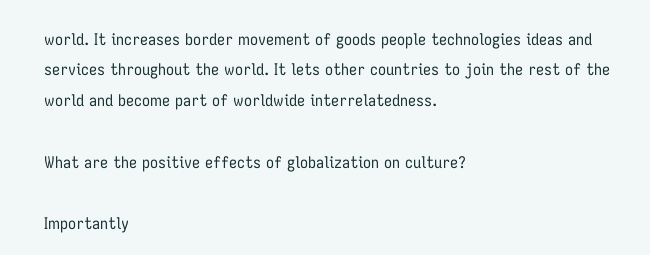world. It increases border movement of goods people technologies ideas and services throughout the world. It lets other countries to join the rest of the world and become part of worldwide interrelatedness.

What are the positive effects of globalization on culture?

Importantly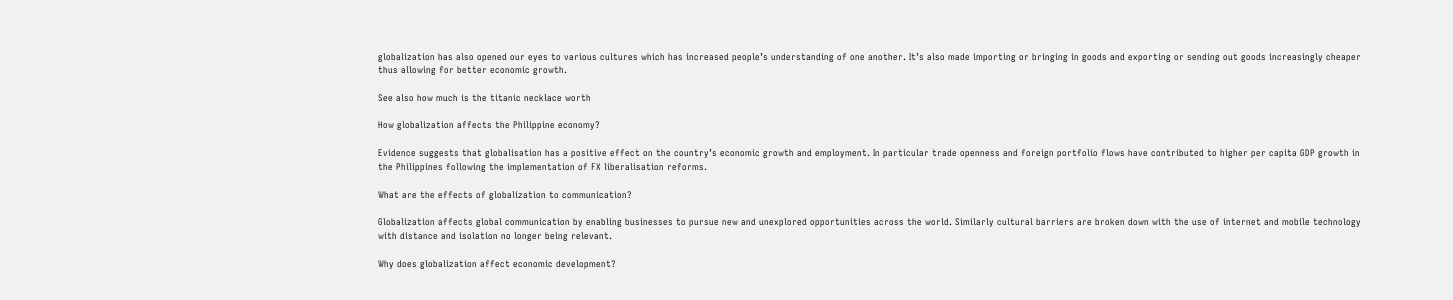globalization has also opened our eyes to various cultures which has increased people’s understanding of one another. It’s also made importing or bringing in goods and exporting or sending out goods increasingly cheaper thus allowing for better economic growth.

See also how much is the titanic necklace worth

How globalization affects the Philippine economy?

Evidence suggests that globalisation has a positive effect on the country’s economic growth and employment. In particular trade openness and foreign portfolio flows have contributed to higher per capita GDP growth in the Philippines following the implementation of FX liberalisation reforms.

What are the effects of globalization to communication?

Globalization affects global communication by enabling businesses to pursue new and unexplored opportunities across the world. Similarly cultural barriers are broken down with the use of internet and mobile technology with distance and isolation no longer being relevant.

Why does globalization affect economic development?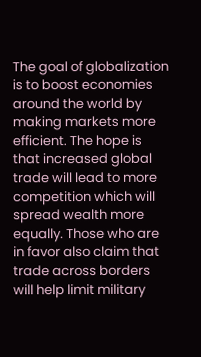The goal of globalization is to boost economies around the world by making markets more efficient. The hope is that increased global trade will lead to more competition which will spread wealth more equally. Those who are in favor also claim that trade across borders will help limit military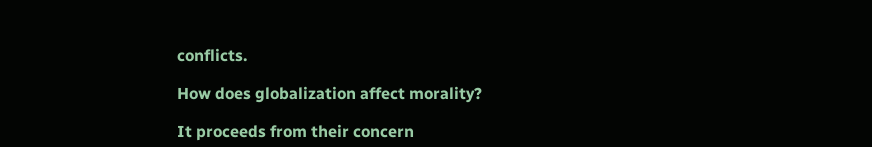conflicts.

How does globalization affect morality?

It proceeds from their concern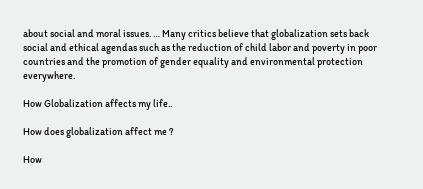about social and moral issues. … Many critics believe that globalization sets back social and ethical agendas such as the reduction of child labor and poverty in poor countries and the promotion of gender equality and environmental protection everywhere.

How Globalization affects my life..

How does globalization affect me ?

How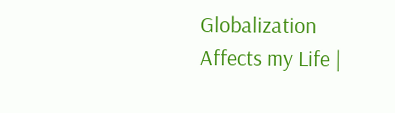Globalization Affects my Life |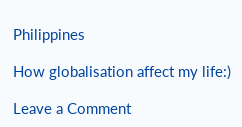Philippines

How globalisation affect my life:)

Leave a Comment